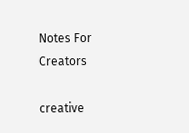Notes For Creators

creative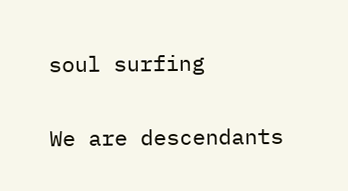soul surfing

We are descendants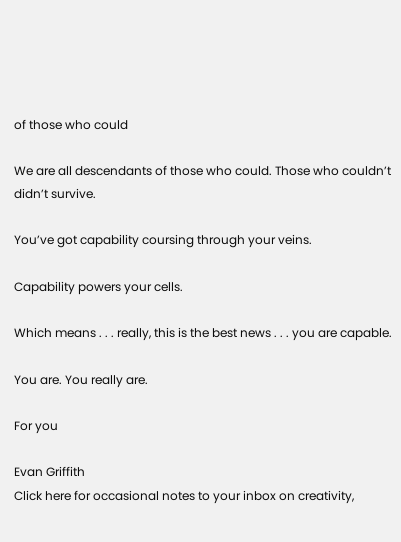of those who could

We are all descendants of those who could. Those who couldn’t didn’t survive.

You’ve got capability coursing through your veins.

Capability powers your cells.

Which means . . . really, this is the best news . . . you are capable.

You are. You really are.

For you

Evan Griffith
Click here for occasional notes to your inbox on creativity,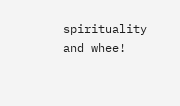spirituality and whee!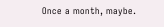Once a month, maybe.